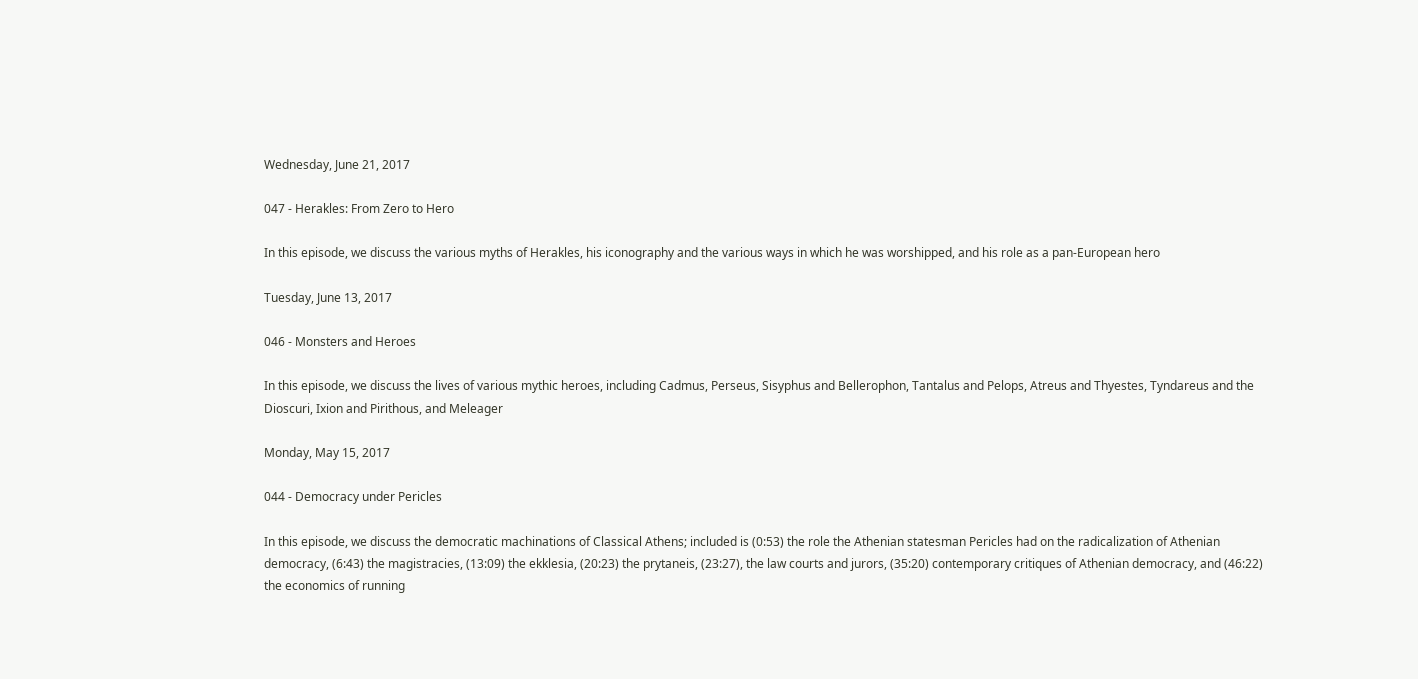Wednesday, June 21, 2017

047 - Herakles: From Zero to Hero

In this episode, we discuss the various myths of Herakles, his iconography and the various ways in which he was worshipped, and his role as a pan-European hero

Tuesday, June 13, 2017

046 - Monsters and Heroes

In this episode, we discuss the lives of various mythic heroes, including Cadmus, Perseus, Sisyphus and Bellerophon, Tantalus and Pelops, Atreus and Thyestes, Tyndareus and the Dioscuri, Ixion and Pirithous, and Meleager

Monday, May 15, 2017

044 - Democracy under Pericles

In this episode, we discuss the democratic machinations of Classical Athens; included is (0:53) the role the Athenian statesman Pericles had on the radicalization of Athenian democracy, (6:43) the magistracies, (13:09) the ekklesia, (20:23) the prytaneis, (23:27), the law courts and jurors, (35:20) contemporary critiques of Athenian democracy, and (46:22) the economics of running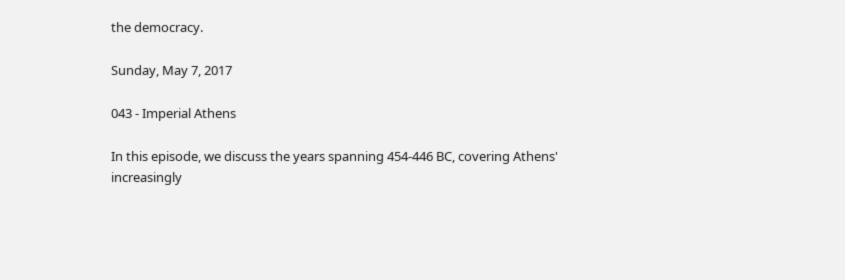the democracy.

Sunday, May 7, 2017

043 - Imperial Athens

In this episode, we discuss the years spanning 454-446 BC, covering Athens' increasingly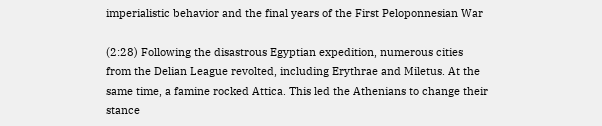imperialistic behavior and the final years of the First Peloponnesian War

(2:28) Following the disastrous Egyptian expedition, numerous cities from the Delian League revolted, including Erythrae and Miletus. At the same time, a famine rocked Attica. This led the Athenians to change their stance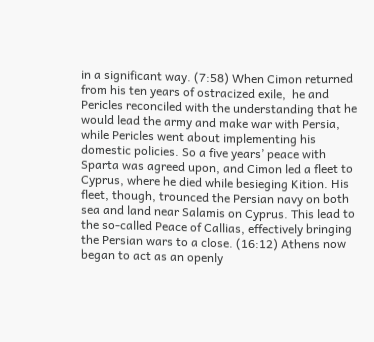in a significant way. (7:58) When Cimon returned from his ten years of ostracized exile,  he and Pericles reconciled with the understanding that he would lead the army and make war with Persia, while Pericles went about implementing his domestic policies. So a five years’ peace with Sparta was agreed upon, and Cimon led a fleet to Cyprus, where he died while besieging Kition. His fleet, though, trounced the Persian navy on both sea and land near Salamis on Cyprus. This lead to the so-called Peace of Callias, effectively bringing the Persian wars to a close. (16:12) Athens now began to act as an openly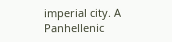imperial city. A Panhellenic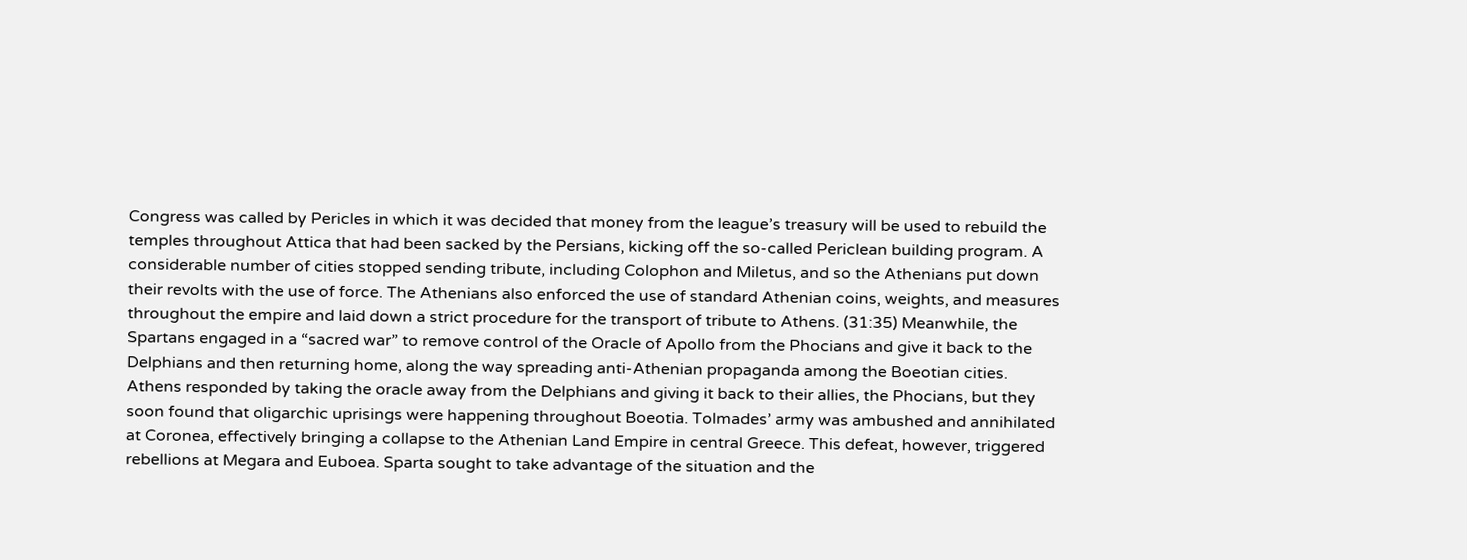Congress was called by Pericles in which it was decided that money from the league’s treasury will be used to rebuild the temples throughout Attica that had been sacked by the Persians, kicking off the so-called Periclean building program. A considerable number of cities stopped sending tribute, including Colophon and Miletus, and so the Athenians put down their revolts with the use of force. The Athenians also enforced the use of standard Athenian coins, weights, and measures throughout the empire and laid down a strict procedure for the transport of tribute to Athens. (31:35) Meanwhile, the Spartans engaged in a “sacred war” to remove control of the Oracle of Apollo from the Phocians and give it back to the Delphians and then returning home, along the way spreading anti-Athenian propaganda among the Boeotian cities. Athens responded by taking the oracle away from the Delphians and giving it back to their allies, the Phocians, but they soon found that oligarchic uprisings were happening throughout Boeotia. Tolmades’ army was ambushed and annihilated at Coronea, effectively bringing a collapse to the Athenian Land Empire in central Greece. This defeat, however, triggered rebellions at Megara and Euboea. Sparta sought to take advantage of the situation and the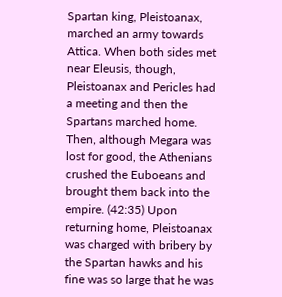Spartan king, Pleistoanax, marched an army towards Attica. When both sides met near Eleusis, though, Pleistoanax and Pericles had a meeting and then the Spartans marched home. Then, although Megara was lost for good, the Athenians crushed the Euboeans and brought them back into the empire. (42:35) Upon returning home, Pleistoanax was charged with bribery by the Spartan hawks and his fine was so large that he was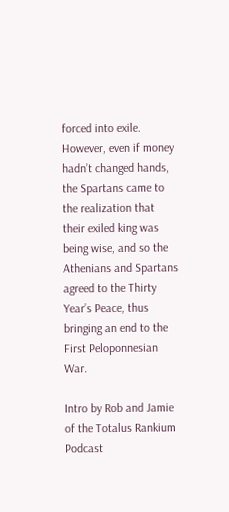forced into exile. However, even if money hadn’t changed hands, the Spartans came to the realization that their exiled king was being wise, and so the Athenians and Spartans agreed to the Thirty Year’s Peace, thus bringing an end to the First Peloponnesian War.

Intro by Rob and Jamie of the Totalus Rankium Podcast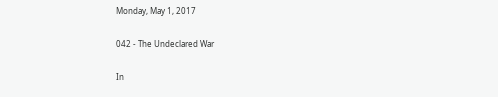Monday, May 1, 2017

042 - The Undeclared War

In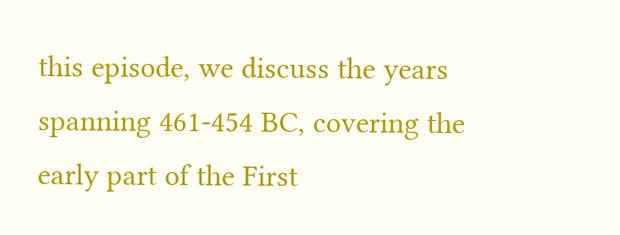this episode, we discuss the years spanning 461-454 BC, covering the early part of the First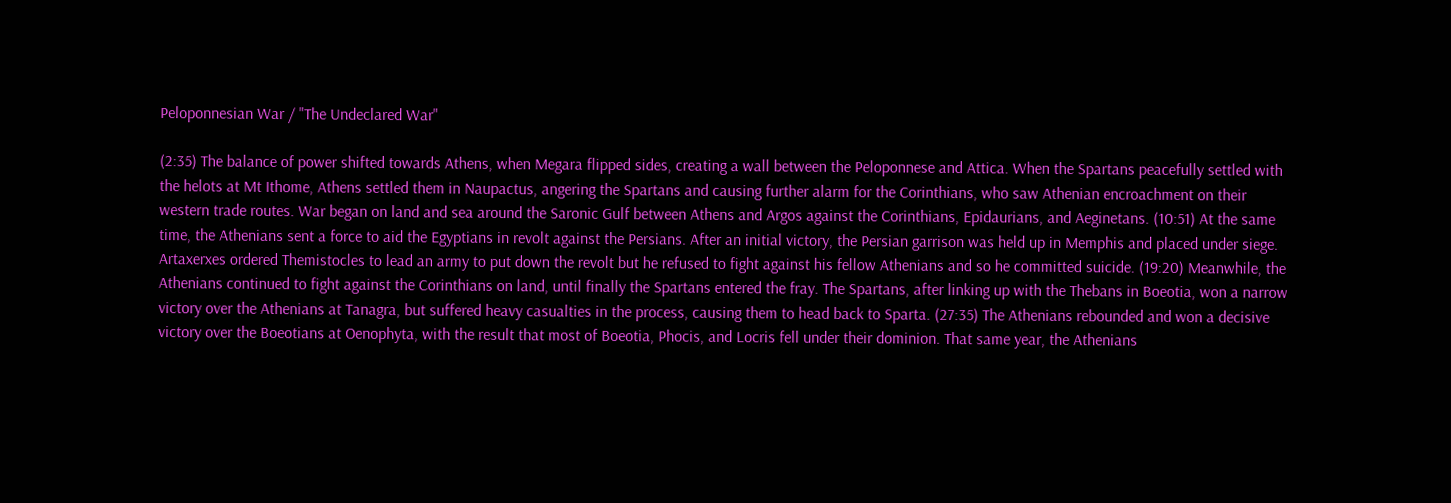Peloponnesian War / "The Undeclared War"

(2:35) The balance of power shifted towards Athens, when Megara flipped sides, creating a wall between the Peloponnese and Attica. When the Spartans peacefully settled with the helots at Mt Ithome, Athens settled them in Naupactus, angering the Spartans and causing further alarm for the Corinthians, who saw Athenian encroachment on their western trade routes. War began on land and sea around the Saronic Gulf between Athens and Argos against the Corinthians, Epidaurians, and Aeginetans. (10:51) At the same time, the Athenians sent a force to aid the Egyptians in revolt against the Persians. After an initial victory, the Persian garrison was held up in Memphis and placed under siege. Artaxerxes ordered Themistocles to lead an army to put down the revolt but he refused to fight against his fellow Athenians and so he committed suicide. (19:20) Meanwhile, the Athenians continued to fight against the Corinthians on land, until finally the Spartans entered the fray. The Spartans, after linking up with the Thebans in Boeotia, won a narrow victory over the Athenians at Tanagra, but suffered heavy casualties in the process, causing them to head back to Sparta. (27:35) The Athenians rebounded and won a decisive victory over the Boeotians at Oenophyta, with the result that most of Boeotia, Phocis, and Locris fell under their dominion. That same year, the Athenians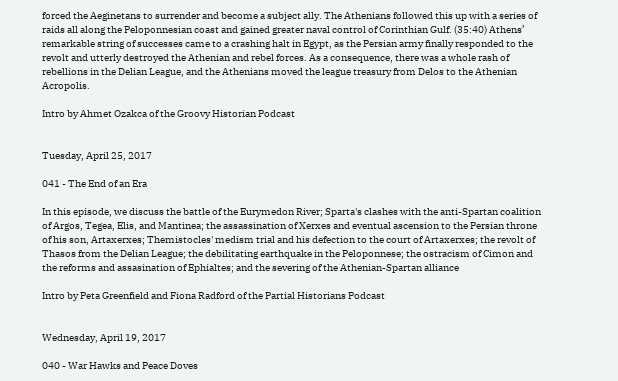forced the Aeginetans to surrender and become a subject ally. The Athenians followed this up with a series of raids all along the Peloponnesian coast and gained greater naval control of Corinthian Gulf. (35:40) Athens’ remarkable string of successes came to a crashing halt in Egypt, as the Persian army finally responded to the revolt and utterly destroyed the Athenian and rebel forces. As a consequence, there was a whole rash of rebellions in the Delian League, and the Athenians moved the league treasury from Delos to the Athenian Acropolis.

Intro by Ahmet Ozakca of the Groovy Historian Podcast


Tuesday, April 25, 2017

041 - The End of an Era

In this episode, we discuss the battle of the Eurymedon River; Sparta's clashes with the anti-Spartan coalition of Argos, Tegea, Elis, and Mantinea; the assassination of Xerxes and eventual ascension to the Persian throne of his son, Artaxerxes; Themistocles' medism trial and his defection to the court of Artaxerxes; the revolt of Thasos from the Delian League; the debilitating earthquake in the Peloponnese; the ostracism of Cimon and the reforms and assasination of Ephialtes; and the severing of the Athenian-Spartan alliance

Intro by Peta Greenfield and Fiona Radford of the Partial Historians Podcast


Wednesday, April 19, 2017

040 - War Hawks and Peace Doves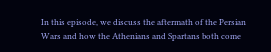In this episode, we discuss the aftermath of the Persian Wars and how the Athenians and Spartans both come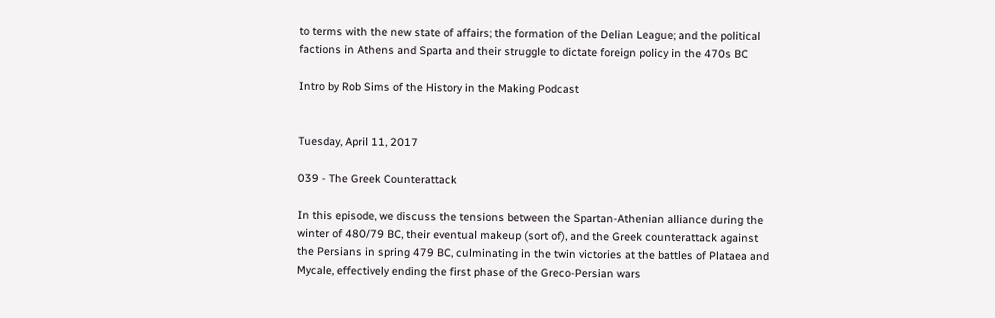to terms with the new state of affairs; the formation of the Delian League; and the political factions in Athens and Sparta and their struggle to dictate foreign policy in the 470s BC

Intro by Rob Sims of the History in the Making Podcast


Tuesday, April 11, 2017

039 - The Greek Counterattack

In this episode, we discuss the tensions between the Spartan-Athenian alliance during the winter of 480/79 BC, their eventual makeup (sort of), and the Greek counterattack against the Persians in spring 479 BC, culminating in the twin victories at the battles of Plataea and Mycale, effectively ending the first phase of the Greco-Persian wars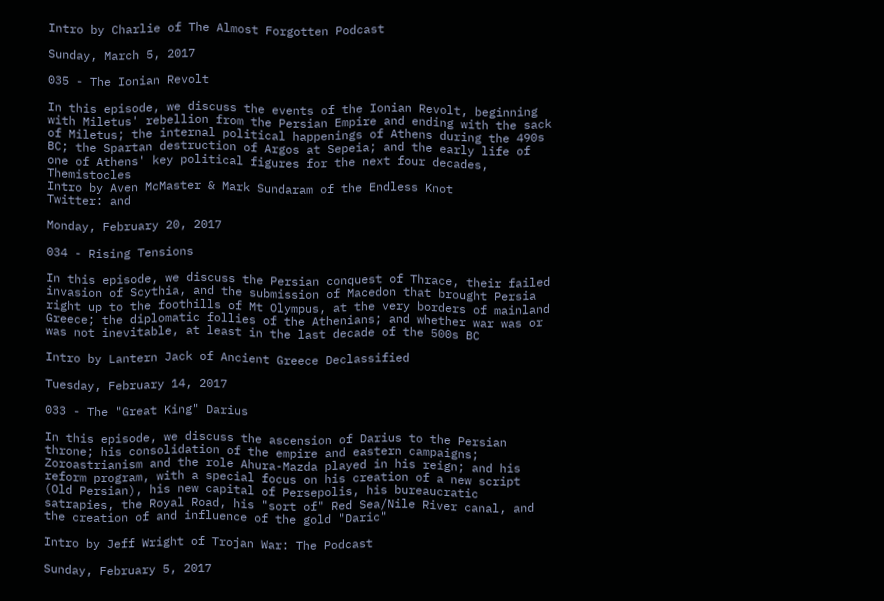Intro by Charlie of The Almost Forgotten Podcast

Sunday, March 5, 2017

035 - The Ionian Revolt

In this episode, we discuss the events of the Ionian Revolt, beginning with Miletus' rebellion from the Persian Empire and ending with the sack of Miletus; the internal political happenings of Athens during the 490s BC; the Spartan destruction of Argos at Sepeia; and the early life of one of Athens' key political figures for the next four decades, Themistocles
Intro by Aven McMaster & Mark Sundaram of the Endless Knot
Twitter: and

Monday, February 20, 2017

034 - Rising Tensions

In this episode, we discuss the Persian conquest of Thrace, their failed invasion of Scythia, and the submission of Macedon that brought Persia right up to the foothills of Mt Olympus, at the very borders of mainland Greece; the diplomatic follies of the Athenians; and whether war was or was not inevitable, at least in the last decade of the 500s BC

Intro by Lantern Jack of Ancient Greece Declassified

Tuesday, February 14, 2017

033 - The "Great King" Darius

In this episode, we discuss the ascension of Darius to the Persian throne; his consolidation of the empire and eastern campaigns; Zoroastrianism and the role Ahura-Mazda played in his reign; and his reform program, with a special focus on his creation of a new script (Old Persian), his new capital of Persepolis, his bureaucratic satrapies, the Royal Road, his "sort of" Red Sea/Nile River canal, and the creation of and influence of the gold "Daric"

Intro by Jeff Wright of Trojan War: The Podcast

Sunday, February 5, 2017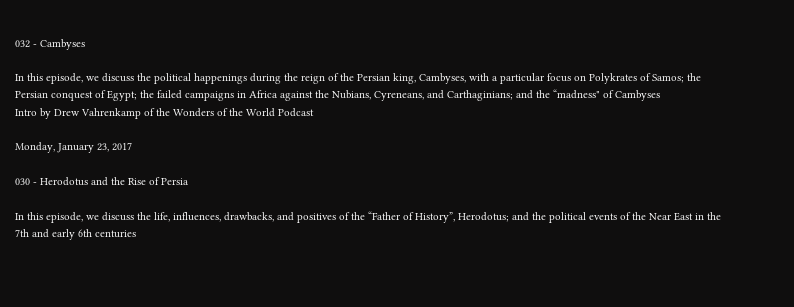032 - Cambyses

In this episode, we discuss the political happenings during the reign of the Persian king, Cambyses, with a particular focus on Polykrates of Samos; the Persian conquest of Egypt; the failed campaigns in Africa against the Nubians, Cyreneans, and Carthaginians; and the “madness" of Cambyses
Intro by Drew Vahrenkamp of the Wonders of the World Podcast

Monday, January 23, 2017

030 - Herodotus and the Rise of Persia

In this episode, we discuss the life, influences, drawbacks, and positives of the “Father of History”, Herodotus; and the political events of the Near East in the 7th and early 6th centuries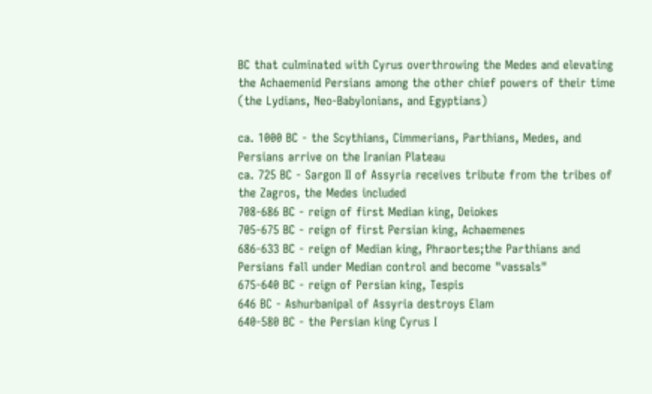BC that culminated with Cyrus overthrowing the Medes and elevating the Achaemenid Persians among the other chief powers of their time (the Lydians, Neo-Babylonians, and Egyptians)

ca. 1000 BC - the Scythians, Cimmerians, Parthians, Medes, and Persians arrive on the Iranian Plateau
ca. 725 BC - Sargon II of Assyria receives tribute from the tribes of the Zagros, the Medes included
708-686 BC - reign of first Median king, Deiokes
705-675 BC - reign of first Persian king, Achaemenes
686-633 BC - reign of Median king, Phraortes;the Parthians and Persians fall under Median control and become "vassals"
675-640 BC - reign of Persian king, Tespis
646 BC - Ashurbanipal of Assyria destroys Elam
640-580 BC - the Persian king Cyrus I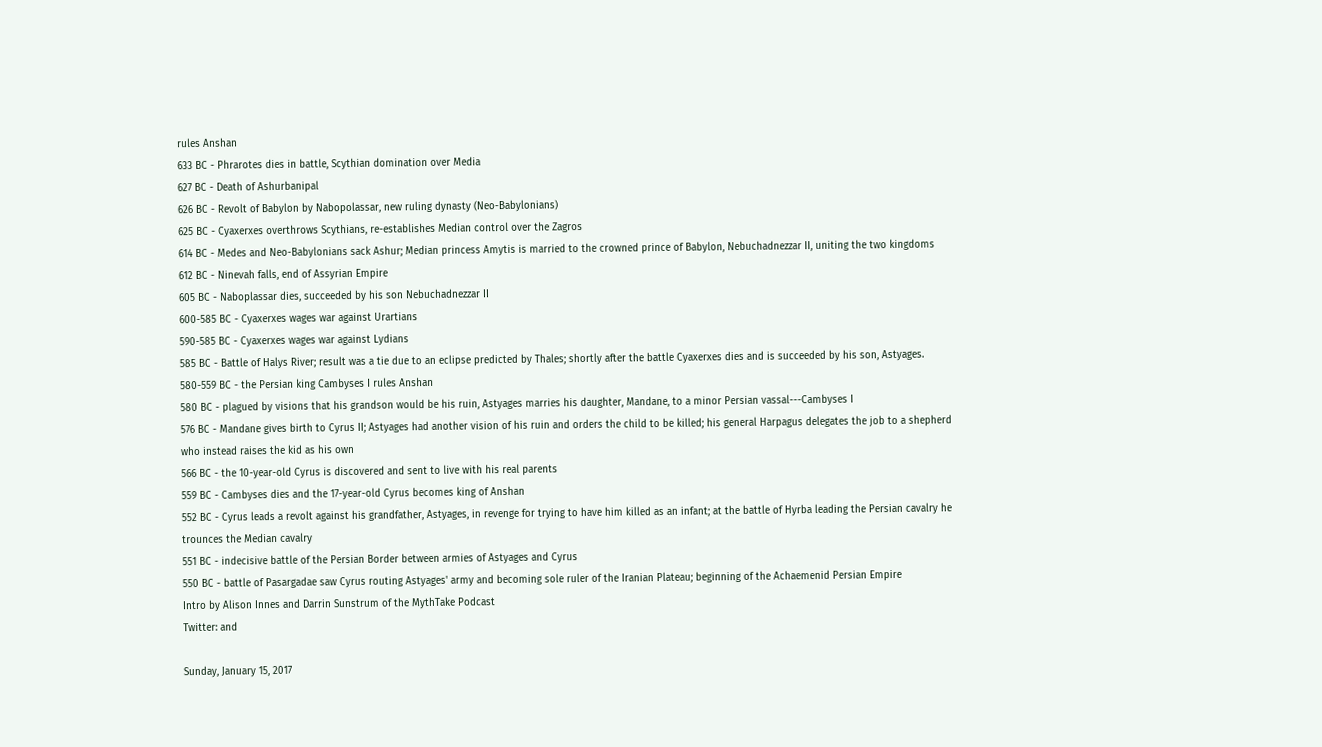rules Anshan
633 BC - Phrarotes dies in battle, Scythian domination over Media
627 BC - Death of Ashurbanipal
626 BC - Revolt of Babylon by Nabopolassar, new ruling dynasty (Neo-Babylonians)
625 BC - Cyaxerxes overthrows Scythians, re-establishes Median control over the Zagros
614 BC - Medes and Neo-Babylonians sack Ashur; Median princess Amytis is married to the crowned prince of Babylon, Nebuchadnezzar II, uniting the two kingdoms
612 BC - Ninevah falls, end of Assyrian Empire
605 BC - Naboplassar dies, succeeded by his son Nebuchadnezzar II
600-585 BC - Cyaxerxes wages war against Urartians
590-585 BC - Cyaxerxes wages war against Lydians
585 BC - Battle of Halys River; result was a tie due to an eclipse predicted by Thales; shortly after the battle Cyaxerxes dies and is succeeded by his son, Astyages.
580-559 BC - the Persian king Cambyses I rules Anshan
580 BC - plagued by visions that his grandson would be his ruin, Astyages marries his daughter, Mandane, to a minor Persian vassal---Cambyses I
576 BC - Mandane gives birth to Cyrus II; Astyages had another vision of his ruin and orders the child to be killed; his general Harpagus delegates the job to a shepherd who instead raises the kid as his own
566 BC - the 10-year-old Cyrus is discovered and sent to live with his real parents
559 BC - Cambyses dies and the 17-year-old Cyrus becomes king of Anshan
552 BC - Cyrus leads a revolt against his grandfather, Astyages, in revenge for trying to have him killed as an infant; at the battle of Hyrba leading the Persian cavalry he trounces the Median cavalry
551 BC - indecisive battle of the Persian Border between armies of Astyages and Cyrus
550 BC - battle of Pasargadae saw Cyrus routing Astyages' army and becoming sole ruler of the Iranian Plateau; beginning of the Achaemenid Persian Empire
Intro by Alison Innes and Darrin Sunstrum of the MythTake Podcast
Twitter: and

Sunday, January 15, 2017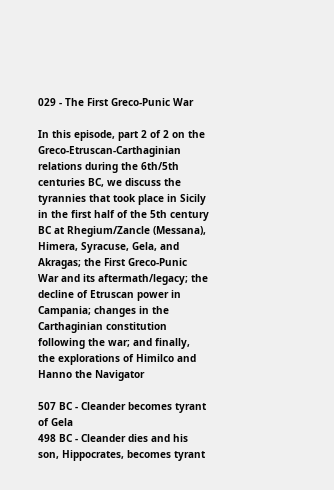029 - The First Greco-Punic War

In this episode, part 2 of 2 on the Greco-Etruscan-Carthaginian relations during the 6th/5th centuries BC, we discuss the tyrannies that took place in Sicily in the first half of the 5th century BC at Rhegium/Zancle (Messana), Himera, Syracuse, Gela, and Akragas; the First Greco-Punic War and its aftermath/legacy; the decline of Etruscan power in Campania; changes in the Carthaginian constitution following the war; and finally, the explorations of Himilco and Hanno the Navigator

507 BC - Cleander becomes tyrant of Gela
498 BC - Cleander dies and his son, Hippocrates, becomes tyrant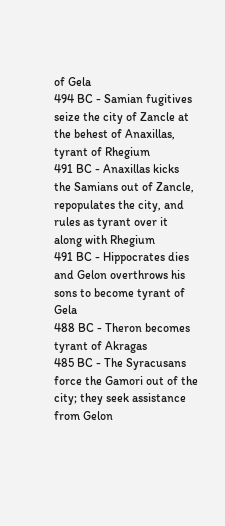of Gela
494 BC - Samian fugitives seize the city of Zancle at the behest of Anaxillas, tyrant of Rhegium
491 BC - Anaxillas kicks the Samians out of Zancle, repopulates the city, and rules as tyrant over it along with Rhegium
491 BC - Hippocrates dies and Gelon overthrows his sons to become tyrant of Gela
488 BC - Theron becomes tyrant of Akragas
485 BC - The Syracusans force the Gamori out of the city; they seek assistance from Gelon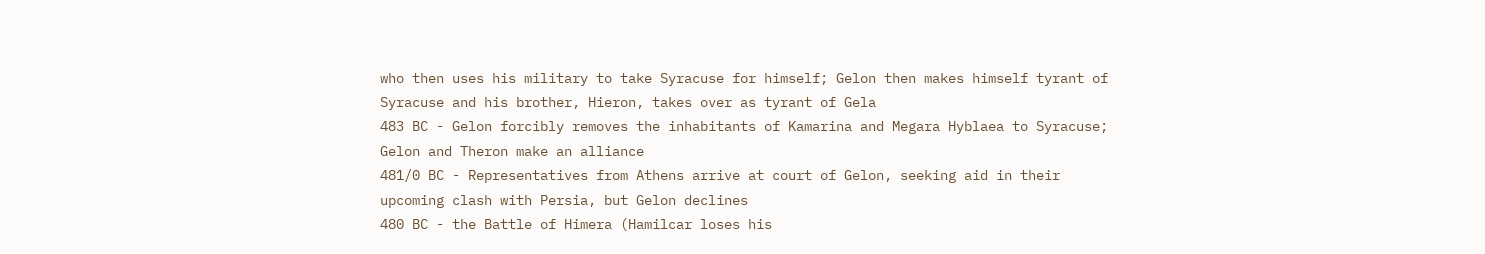who then uses his military to take Syracuse for himself; Gelon then makes himself tyrant of Syracuse and his brother, Hieron, takes over as tyrant of Gela
483 BC - Gelon forcibly removes the inhabitants of Kamarina and Megara Hyblaea to Syracuse; Gelon and Theron make an alliance
481/0 BC - Representatives from Athens arrive at court of Gelon, seeking aid in their upcoming clash with Persia, but Gelon declines
480 BC - the Battle of Himera (Hamilcar loses his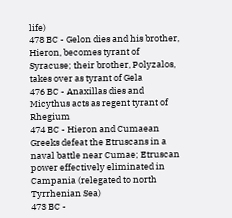life)
478 BC - Gelon dies and his brother, Hieron, becomes tyrant of Syracuse; their brother, Polyzalos, takes over as tyrant of Gela
476 BC - Anaxillas dies and Micythus acts as regent tyrant of Rhegium
474 BC - Hieron and Cumaean Greeks defeat the Etruscans in a naval battle near Cumae; Etruscan power effectively eliminated in Campania (relegated to north Tyrrhenian Sea)
473 BC -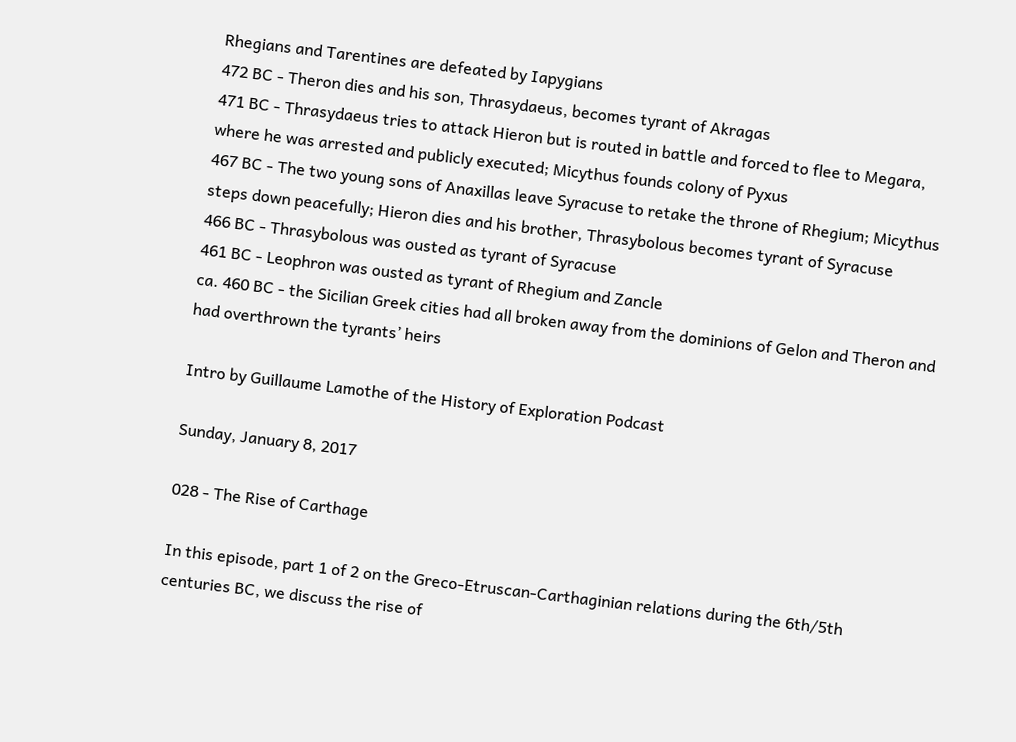Rhegians and Tarentines are defeated by Iapygians
472 BC - Theron dies and his son, Thrasydaeus, becomes tyrant of Akragas
471 BC - Thrasydaeus tries to attack Hieron but is routed in battle and forced to flee to Megara, where he was arrested and publicly executed; Micythus founds colony of Pyxus
467 BC - The two young sons of Anaxillas leave Syracuse to retake the throne of Rhegium; Micythus steps down peacefully; Hieron dies and his brother, Thrasybolous becomes tyrant of Syracuse
466 BC - Thrasybolous was ousted as tyrant of Syracuse
461 BC - Leophron was ousted as tyrant of Rhegium and Zancle
ca. 460 BC - the Sicilian Greek cities had all broken away from the dominions of Gelon and Theron and had overthrown the tyrants’ heirs

Intro by Guillaume Lamothe of the History of Exploration Podcast

Sunday, January 8, 2017

028 - The Rise of Carthage

In this episode, part 1 of 2 on the Greco-Etruscan-Carthaginian relations during the 6th/5th centuries BC, we discuss the rise of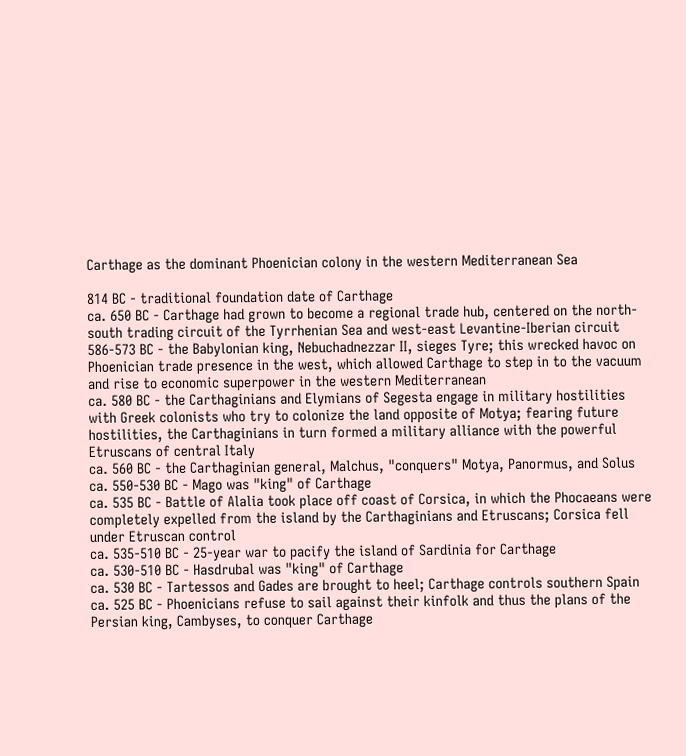Carthage as the dominant Phoenician colony in the western Mediterranean Sea

814 BC - traditional foundation date of Carthage
ca. 650 BC - Carthage had grown to become a regional trade hub, centered on the north-south trading circuit of the Tyrrhenian Sea and west-east Levantine-Iberian circuit
586-573 BC - the Babylonian king, Nebuchadnezzar II, sieges Tyre; this wrecked havoc on Phoenician trade presence in the west, which allowed Carthage to step in to the vacuum and rise to economic superpower in the western Mediterranean
ca. 580 BC - the Carthaginians and Elymians of Segesta engage in military hostilities with Greek colonists who try to colonize the land opposite of Motya; fearing future hostilities, the Carthaginians in turn formed a military alliance with the powerful Etruscans of central Italy
ca. 560 BC - the Carthaginian general, Malchus, "conquers" Motya, Panormus, and Solus
ca. 550-530 BC - Mago was "king" of Carthage
ca. 535 BC - Battle of Alalia took place off coast of Corsica, in which the Phocaeans were completely expelled from the island by the Carthaginians and Etruscans; Corsica fell under Etruscan control
ca. 535-510 BC - 25-year war to pacify the island of Sardinia for Carthage
ca. 530-510 BC - Hasdrubal was "king" of Carthage
ca. 530 BC - Tartessos and Gades are brought to heel; Carthage controls southern Spain
ca. 525 BC - Phoenicians refuse to sail against their kinfolk and thus the plans of the Persian king, Cambyses, to conquer Carthage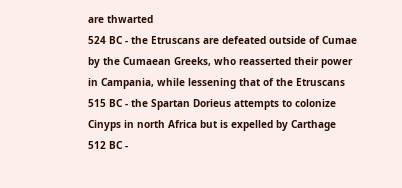are thwarted
524 BC - the Etruscans are defeated outside of Cumae by the Cumaean Greeks, who reasserted their power in Campania, while lessening that of the Etruscans
515 BC - the Spartan Dorieus attempts to colonize Cinyps in north Africa but is expelled by Carthage
512 BC -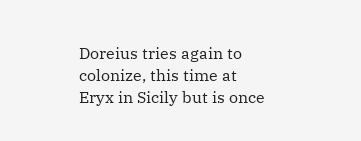Doreius tries again to colonize, this time at Eryx in Sicily but is once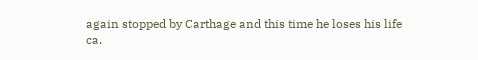again stopped by Carthage and this time he loses his life
ca.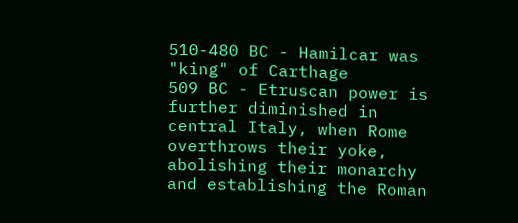510-480 BC - Hamilcar was "king" of Carthage
509 BC - Etruscan power is further diminished in central Italy, when Rome overthrows their yoke, abolishing their monarchy and establishing the Roman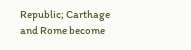Republic; Carthage and Rome become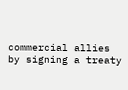commercial allies by signing a treaty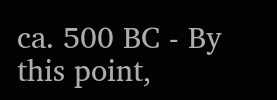ca. 500 BC - By this point,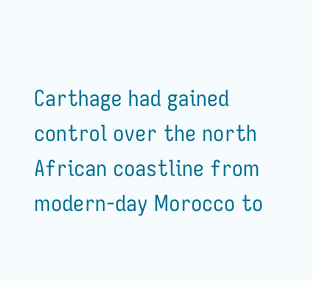Carthage had gained control over the north African coastline from modern-day Morocco to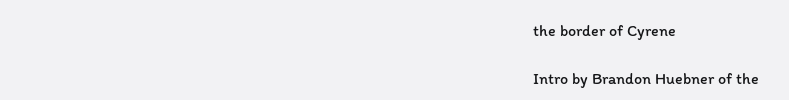the border of Cyrene

Intro by Brandon Huebner of the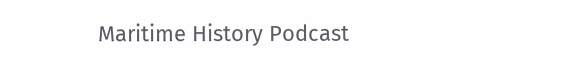Maritime History Podcast